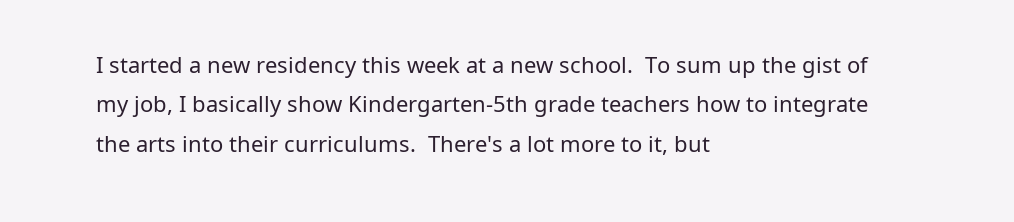I started a new residency this week at a new school.  To sum up the gist of my job, I basically show Kindergarten-5th grade teachers how to integrate the arts into their curriculums.  There's a lot more to it, but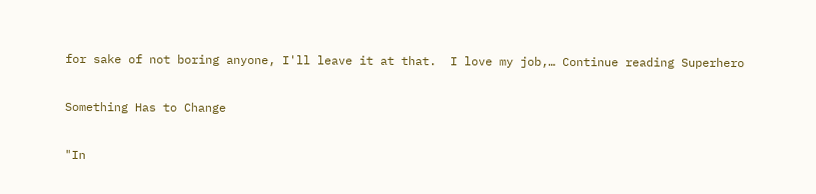for sake of not boring anyone, I'll leave it at that.  I love my job,… Continue reading Superhero

Something Has to Change

"In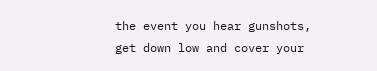the event you hear gunshots, get down low and cover your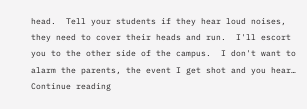head.  Tell your students if they hear loud noises, they need to cover their heads and run.  I'll escort you to the other side of the campus.  I don't want to alarm the parents, the event I get shot and you hear… Continue reading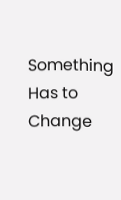Something Has to Change